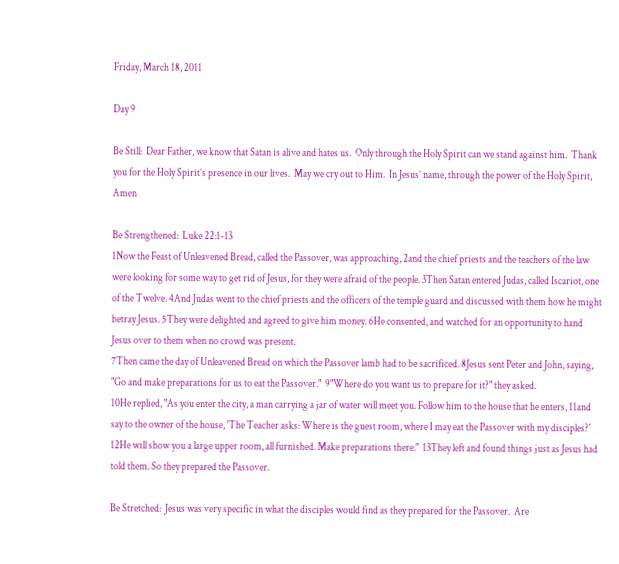Friday, March 18, 2011

Day 9

Be Still:  Dear Father, we know that Satan is alive and hates us.  Only through the Holy Spirit can we stand against him.  Thank you for the Holy Spirit’s presence in our lives.  May we cry out to Him.  In Jesus’ name, through the power of the Holy Spirit, Amen

Be Strengthened:  Luke 22:1-13
1Now the Feast of Unleavened Bread, called the Passover, was approaching, 2and the chief priests and the teachers of the law were looking for some way to get rid of Jesus, for they were afraid of the people. 3Then Satan entered Judas, called Iscariot, one of the Twelve. 4And Judas went to the chief priests and the officers of the temple guard and discussed with them how he might betray Jesus. 5They were delighted and agreed to give him money. 6He consented, and watched for an opportunity to hand Jesus over to them when no crowd was present.
7Then came the day of Unleavened Bread on which the Passover lamb had to be sacrificed. 8Jesus sent Peter and John, saying, "Go and make preparations for us to eat the Passover."  9"Where do you want us to prepare for it?" they asked.
10He replied, "As you enter the city, a man carrying a jar of water will meet you. Follow him to the house that he enters, 11and say to the owner of the house, 'The Teacher asks: Where is the guest room, where I may eat the Passover with my disciples?' 12He will show you a large upper room, all furnished. Make preparations there."  13They left and found things just as Jesus had told them. So they prepared the Passover.

Be Stretched:  Jesus was very specific in what the disciples would find as they prepared for the Passover.  Are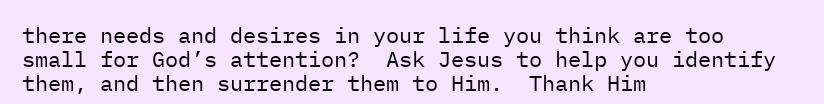there needs and desires in your life you think are too small for God’s attention?  Ask Jesus to help you identify them, and then surrender them to Him.  Thank Him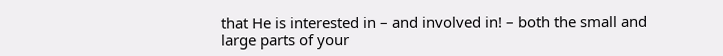that He is interested in – and involved in! – both the small and large parts of your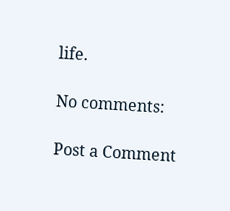life.

No comments:

Post a Comment